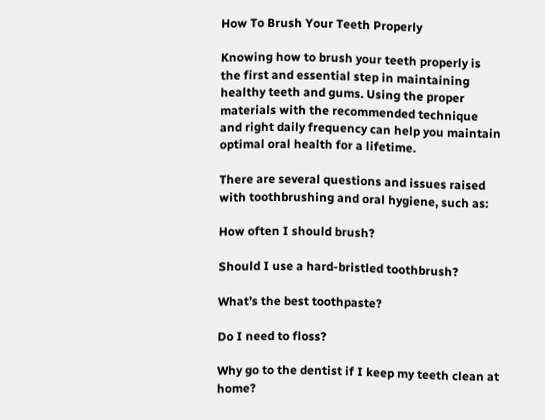How To Brush Your Teeth Properly

Knowing how to brush your teeth properly is the first and essential step in maintaining healthy teeth and gums. Using the proper materials with the recommended technique and right daily frequency can help you maintain optimal oral health for a lifetime.

There are several questions and issues raised with toothbrushing and oral hygiene, such as:

How often I should brush?

Should I use a hard-bristled toothbrush?

What’s the best toothpaste?

Do I need to floss?

Why go to the dentist if I keep my teeth clean at home?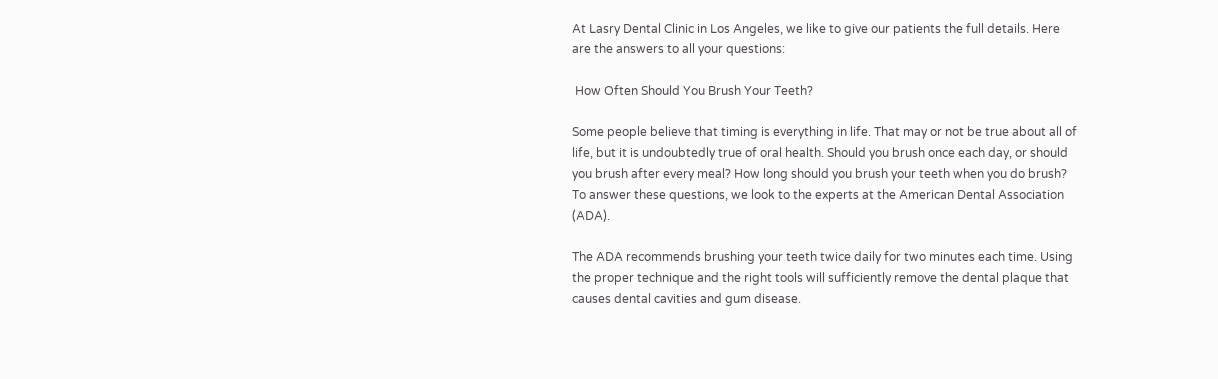At Lasry Dental Clinic in Los Angeles, we like to give our patients the full details. Here are the answers to all your questions:

 How Often Should You Brush Your Teeth?

Some people believe that timing is everything in life. That may or not be true about all of life, but it is undoubtedly true of oral health. Should you brush once each day, or should you brush after every meal? How long should you brush your teeth when you do brush? To answer these questions, we look to the experts at the American Dental Association (ADA).

The ADA recommends brushing your teeth twice daily for two minutes each time. Using the proper technique and the right tools will sufficiently remove the dental plaque that causes dental cavities and gum disease.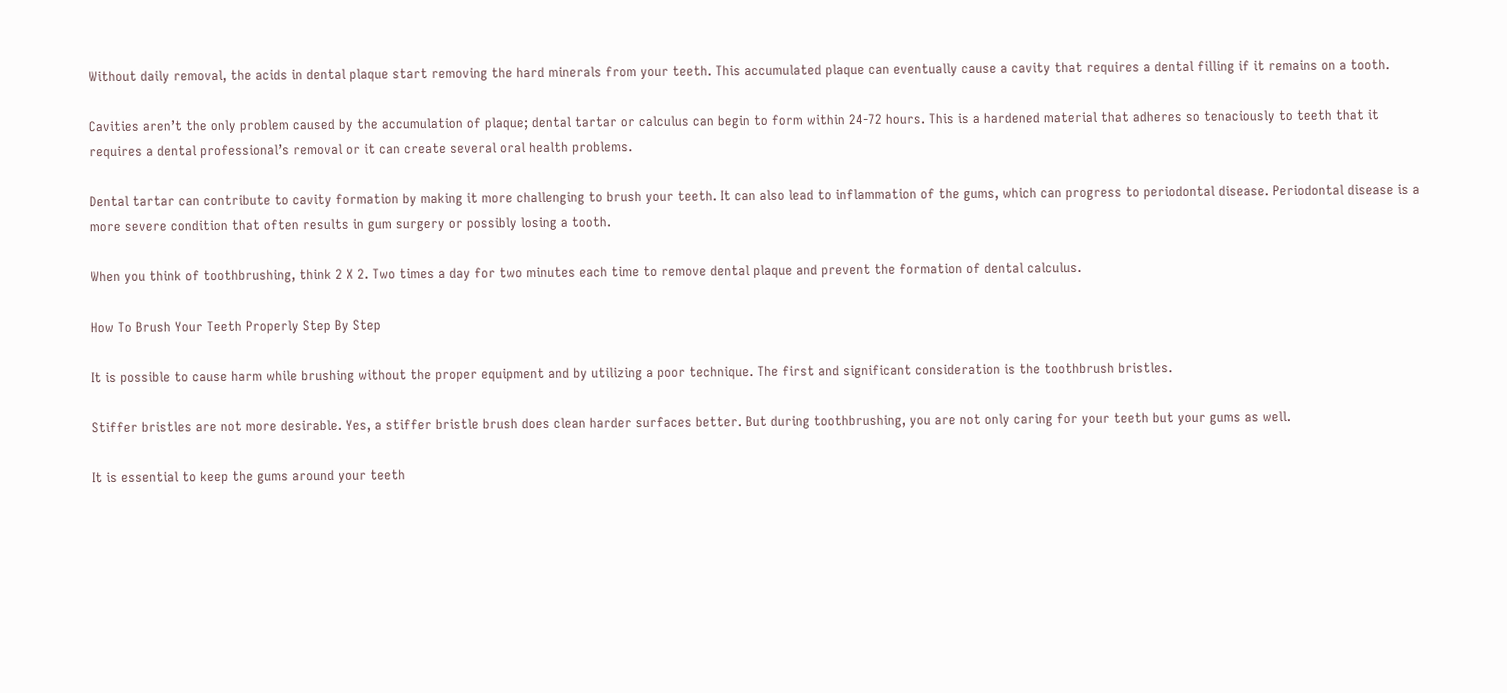Without daily removal, the acids in dental plaque start removing the hard minerals from your teeth. This accumulated plaque can eventually cause a cavity that requires a dental filling if it remains on a tooth.

Cavities aren’t the only problem caused by the accumulation of plaque; dental tartar or calculus can begin to form within 24-72 hours. This is a hardened material that adheres so tenaciously to teeth that it requires a dental professional’s removal or it can create several oral health problems.

Dental tartar can contribute to cavity formation by making it more challenging to brush your teeth. It can also lead to inflammation of the gums, which can progress to periodontal disease. Periodontal disease is a more severe condition that often results in gum surgery or possibly losing a tooth.

When you think of toothbrushing, think 2 X 2. Two times a day for two minutes each time to remove dental plaque and prevent the formation of dental calculus.

How To Brush Your Teeth Properly Step By Step

It is possible to cause harm while brushing without the proper equipment and by utilizing a poor technique. The first and significant consideration is the toothbrush bristles.

Stiffer bristles are not more desirable. Yes, a stiffer bristle brush does clean harder surfaces better. But during toothbrushing, you are not only caring for your teeth but your gums as well.

It is essential to keep the gums around your teeth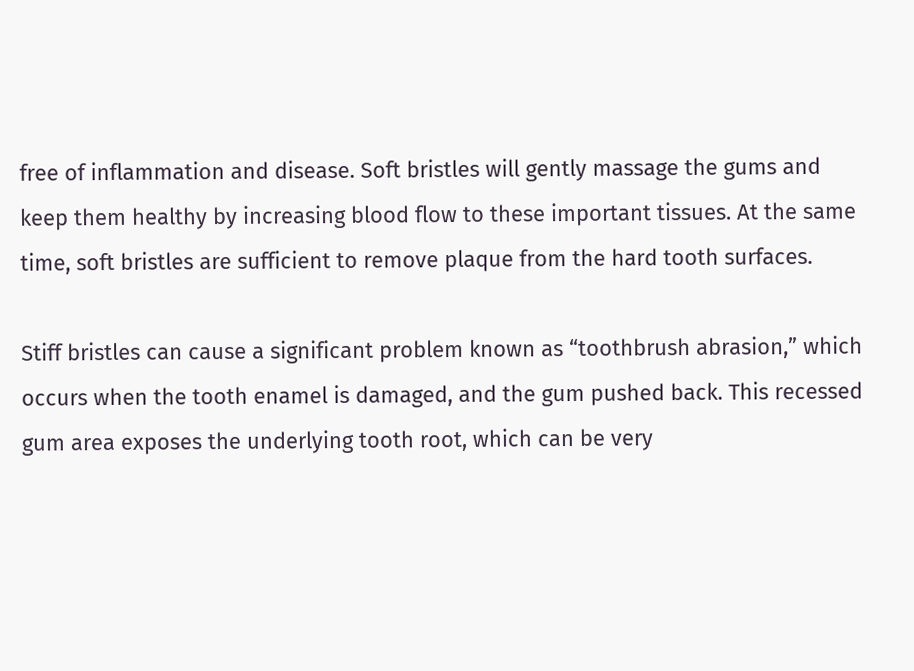free of inflammation and disease. Soft bristles will gently massage the gums and keep them healthy by increasing blood flow to these important tissues. At the same time, soft bristles are sufficient to remove plaque from the hard tooth surfaces.

Stiff bristles can cause a significant problem known as “toothbrush abrasion,” which occurs when the tooth enamel is damaged, and the gum pushed back. This recessed gum area exposes the underlying tooth root, which can be very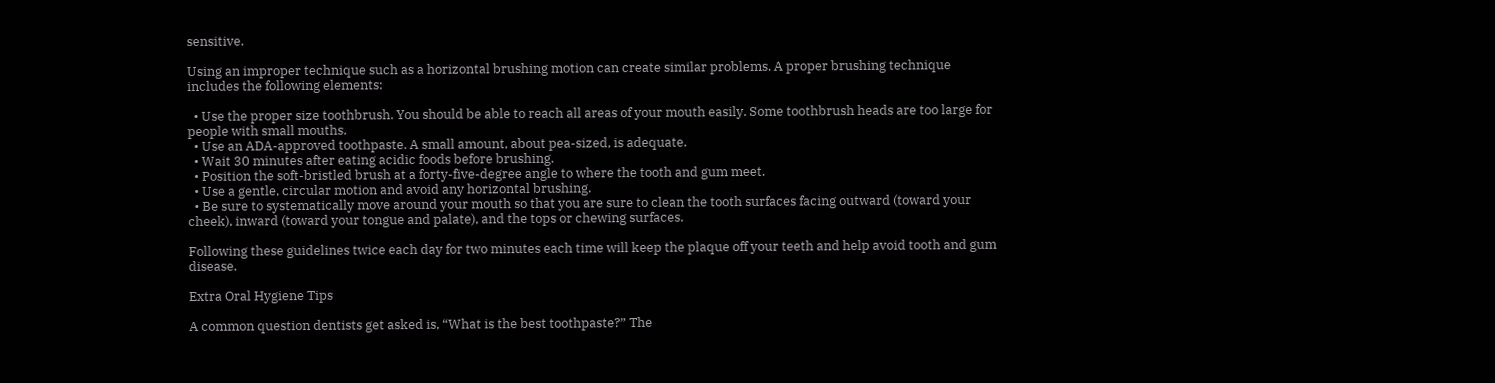sensitive.

Using an improper technique such as a horizontal brushing motion can create similar problems. A proper brushing technique includes the following elements:

  • Use the proper size toothbrush. You should be able to reach all areas of your mouth easily. Some toothbrush heads are too large for people with small mouths.
  • Use an ADA-approved toothpaste. A small amount, about pea-sized, is adequate.
  • Wait 30 minutes after eating acidic foods before brushing.
  • Position the soft-bristled brush at a forty-five-degree angle to where the tooth and gum meet.
  • Use a gentle, circular motion and avoid any horizontal brushing.
  • Be sure to systematically move around your mouth so that you are sure to clean the tooth surfaces facing outward (toward your cheek), inward (toward your tongue and palate), and the tops or chewing surfaces.

Following these guidelines twice each day for two minutes each time will keep the plaque off your teeth and help avoid tooth and gum disease.

Extra Oral Hygiene Tips

A common question dentists get asked is, “What is the best toothpaste?” The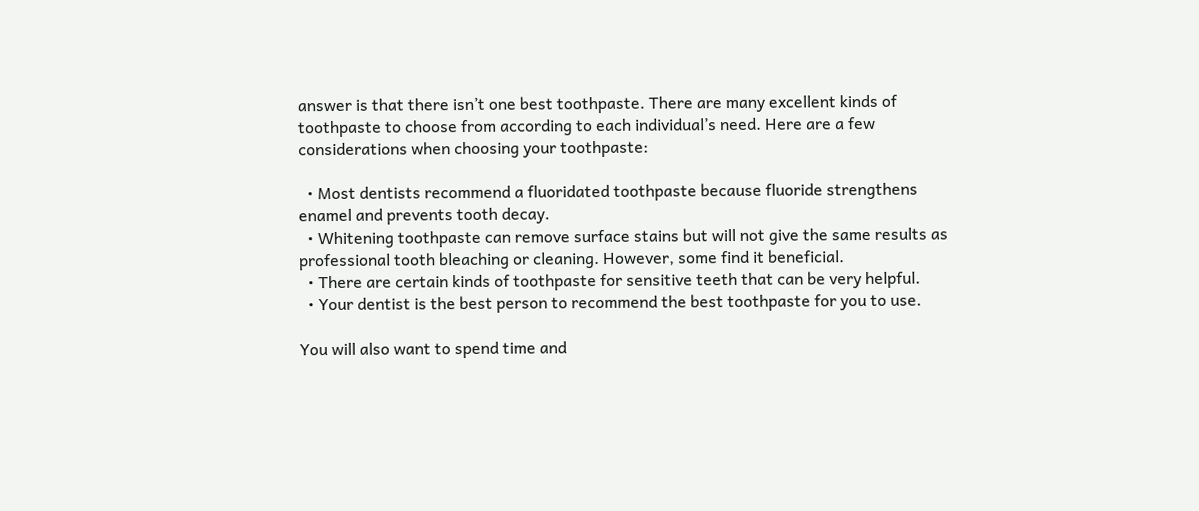answer is that there isn’t one best toothpaste. There are many excellent kinds of toothpaste to choose from according to each individual’s need. Here are a few considerations when choosing your toothpaste:

  • Most dentists recommend a fluoridated toothpaste because fluoride strengthens enamel and prevents tooth decay.
  • Whitening toothpaste can remove surface stains but will not give the same results as professional tooth bleaching or cleaning. However, some find it beneficial.
  • There are certain kinds of toothpaste for sensitive teeth that can be very helpful.
  • Your dentist is the best person to recommend the best toothpaste for you to use.

You will also want to spend time and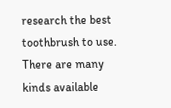research the best toothbrush to use. There are many kinds available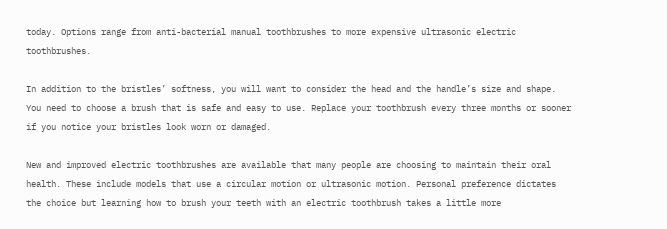today. Options range from anti-bacterial manual toothbrushes to more expensive ultrasonic electric toothbrushes.

In addition to the bristles’ softness, you will want to consider the head and the handle’s size and shape. You need to choose a brush that is safe and easy to use. Replace your toothbrush every three months or sooner if you notice your bristles look worn or damaged.

New and improved electric toothbrushes are available that many people are choosing to maintain their oral health. These include models that use a circular motion or ultrasonic motion. Personal preference dictates the choice but learning how to brush your teeth with an electric toothbrush takes a little more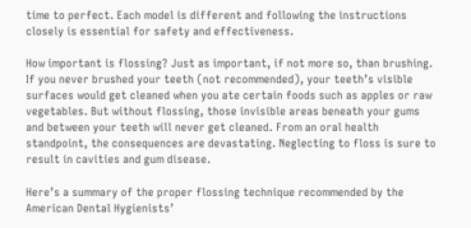time to perfect. Each model is different and following the instructions closely is essential for safety and effectiveness.

How important is flossing? Just as important, if not more so, than brushing. If you never brushed your teeth (not recommended), your teeth’s visible surfaces would get cleaned when you ate certain foods such as apples or raw vegetables. But without flossing, those invisible areas beneath your gums and between your teeth will never get cleaned. From an oral health standpoint, the consequences are devastating. Neglecting to floss is sure to result in cavities and gum disease.

Here’s a summary of the proper flossing technique recommended by the American Dental Hygienists’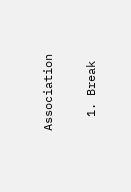Association

  1. Break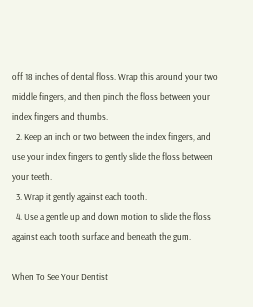off 18 inches of dental floss. Wrap this around your two middle fingers, and then pinch the floss between your index fingers and thumbs.
  2. Keep an inch or two between the index fingers, and use your index fingers to gently slide the floss between your teeth.
  3. Wrap it gently against each tooth.
  4. Use a gentle up and down motion to slide the floss against each tooth surface and beneath the gum.

When To See Your Dentist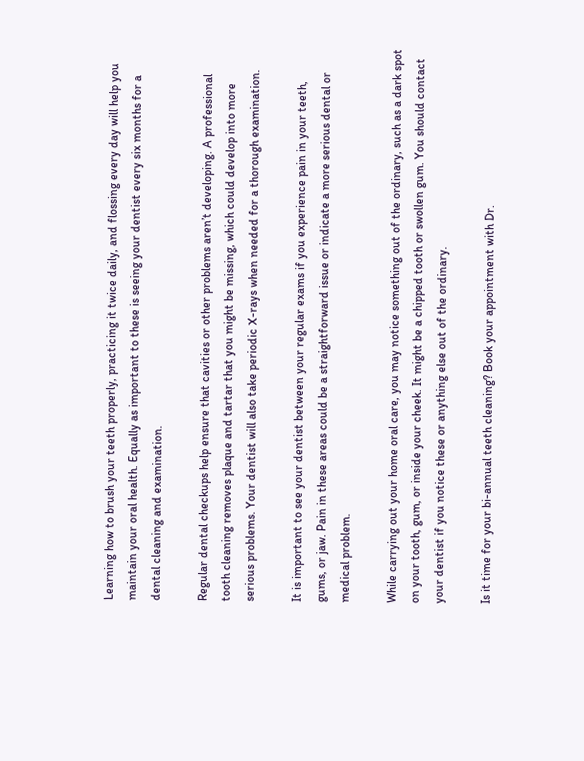Learning how to brush your teeth properly, practicing it twice daily, and flossing every day will help you maintain your oral health. Equally as important to these is seeing your dentist every six months for a dental cleaning and examination.

Regular dental checkups help ensure that cavities or other problems aren’t developing. A professional tooth cleaning removes plaque and tartar that you might be missing, which could develop into more serious problems. Your dentist will also take periodic X-rays when needed for a thorough examination.

It is important to see your dentist between your regular exams if you experience pain in your teeth, gums, or jaw. Pain in these areas could be a straightforward issue or indicate a more serious dental or medical problem.

While carrying out your home oral care, you may notice something out of the ordinary, such as a dark spot on your tooth, gum, or inside your cheek. It might be a chipped tooth or swollen gum. You should contact your dentist if you notice these or anything else out of the ordinary.

Is it time for your bi-annual teeth cleaning? Book your appointment with Dr.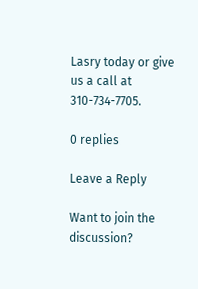Lasry today or give us a call at 310-734-7705.

0 replies

Leave a Reply

Want to join the discussion?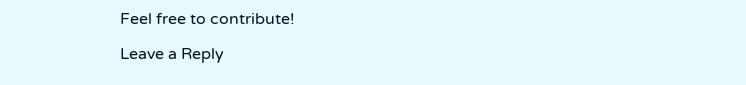Feel free to contribute!

Leave a Reply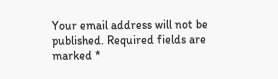Your email address will not be published. Required fields are marked *